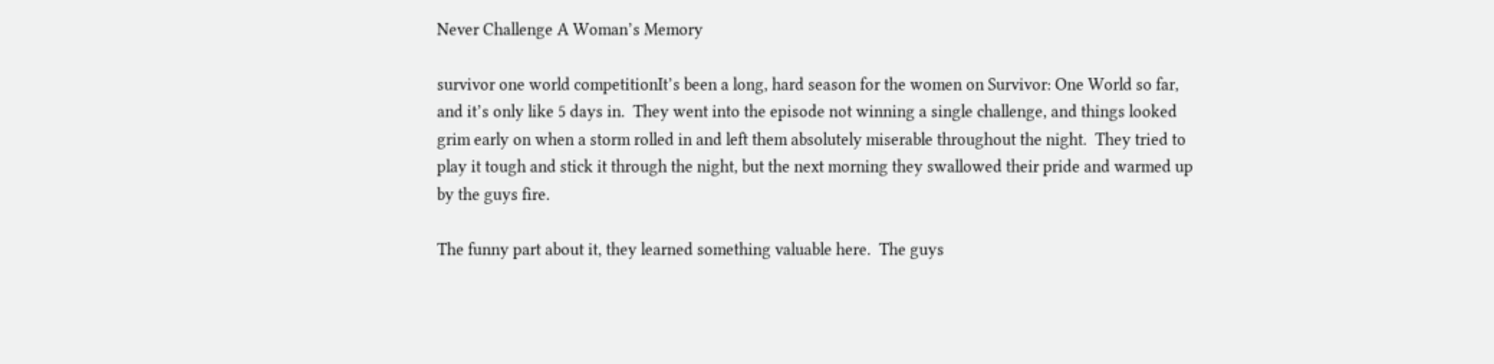Never Challenge A Woman’s Memory

survivor one world competitionIt’s been a long, hard season for the women on Survivor: One World so far, and it’s only like 5 days in.  They went into the episode not winning a single challenge, and things looked grim early on when a storm rolled in and left them absolutely miserable throughout the night.  They tried to play it tough and stick it through the night, but the next morning they swallowed their pride and warmed up by the guys fire.

The funny part about it, they learned something valuable here.  The guys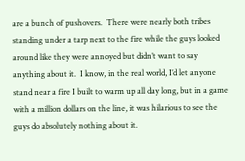are a bunch of pushovers.  There were nearly both tribes standing under a tarp next to the fire while the guys looked around like they were annoyed but didn’t want to say anything about it.  I know, in the real world, I’d let anyone stand near a fire I built to warm up all day long, but in a game with a million dollars on the line, it was hilarious to see the guys do absolutely nothing about it.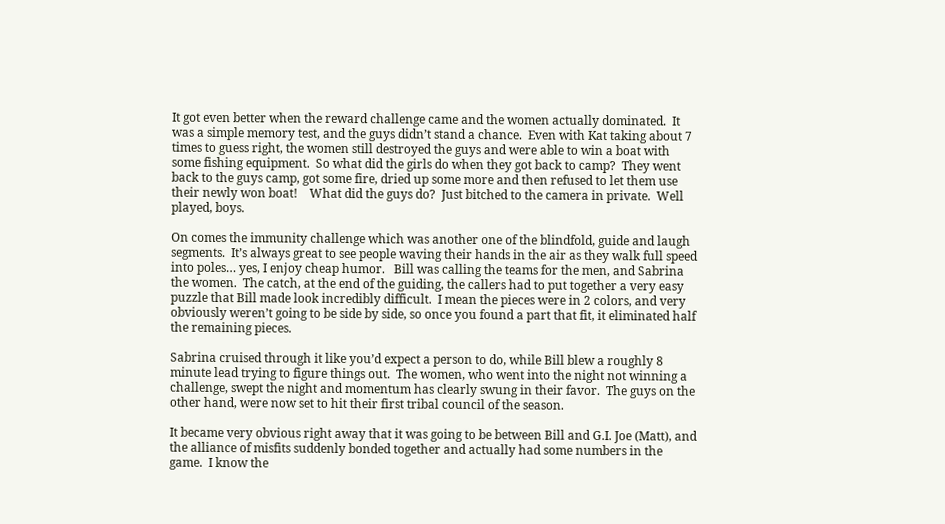It got even better when the reward challenge came and the women actually dominated.  It was a simple memory test, and the guys didn’t stand a chance.  Even with Kat taking about 7 times to guess right, the women still destroyed the guys and were able to win a boat with some fishing equipment.  So what did the girls do when they got back to camp?  They went back to the guys camp, got some fire, dried up some more and then refused to let them use their newly won boat!    What did the guys do?  Just bitched to the camera in private.  Well played, boys.

On comes the immunity challenge which was another one of the blindfold, guide and laugh segments.  It’s always great to see people waving their hands in the air as they walk full speed into poles… yes, I enjoy cheap humor.   Bill was calling the teams for the men, and Sabrina the women.  The catch, at the end of the guiding, the callers had to put together a very easy puzzle that Bill made look incredibly difficult.  I mean the pieces were in 2 colors, and very obviously weren’t going to be side by side, so once you found a part that fit, it eliminated half the remaining pieces.

Sabrina cruised through it like you’d expect a person to do, while Bill blew a roughly 8 minute lead trying to figure things out.  The women, who went into the night not winning a challenge, swept the night and momentum has clearly swung in their favor.  The guys on the other hand, were now set to hit their first tribal council of the season.

It became very obvious right away that it was going to be between Bill and G.I. Joe (Matt), and the alliance of misfits suddenly bonded together and actually had some numbers in the game.  I know the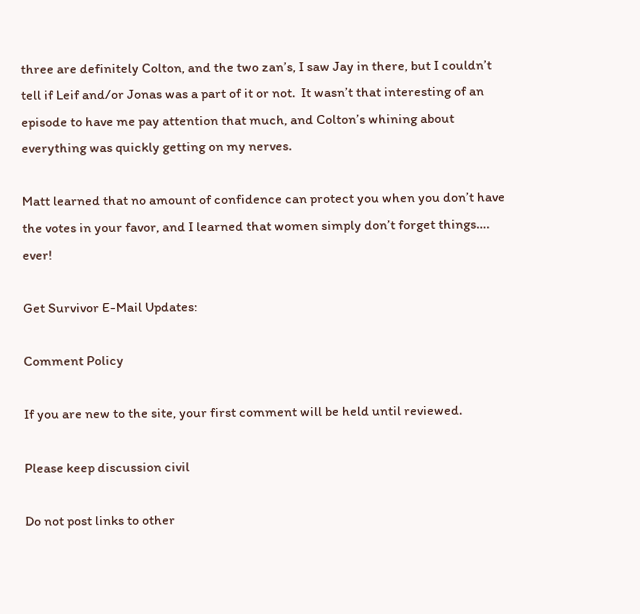three are definitely Colton, and the two zan’s, I saw Jay in there, but I couldn’t tell if Leif and/or Jonas was a part of it or not.  It wasn’t that interesting of an episode to have me pay attention that much, and Colton’s whining about everything was quickly getting on my nerves.

Matt learned that no amount of confidence can protect you when you don’t have the votes in your favor, and I learned that women simply don’t forget things…. ever!

Get Survivor E-Mail Updates:

Comment Policy

If you are new to the site, your first comment will be held until reviewed.

Please keep discussion civil

Do not post links to other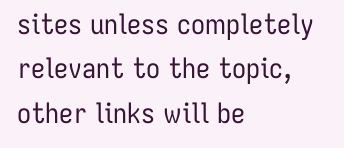sites unless completely relevant to the topic, other links will be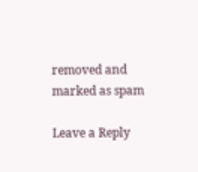removed and marked as spam

Leave a Reply